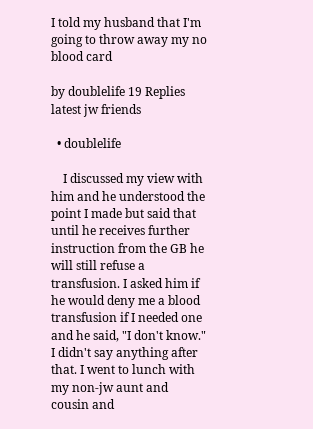I told my husband that I'm going to throw away my no blood card

by doublelife 19 Replies latest jw friends

  • doublelife

    I discussed my view with him and he understood the point I made but said that until he receives further instruction from the GB he will still refuse a transfusion. I asked him if he would deny me a blood transfusion if I needed one and he said, "I don't know." I didn't say anything after that. I went to lunch with my non-jw aunt and cousin and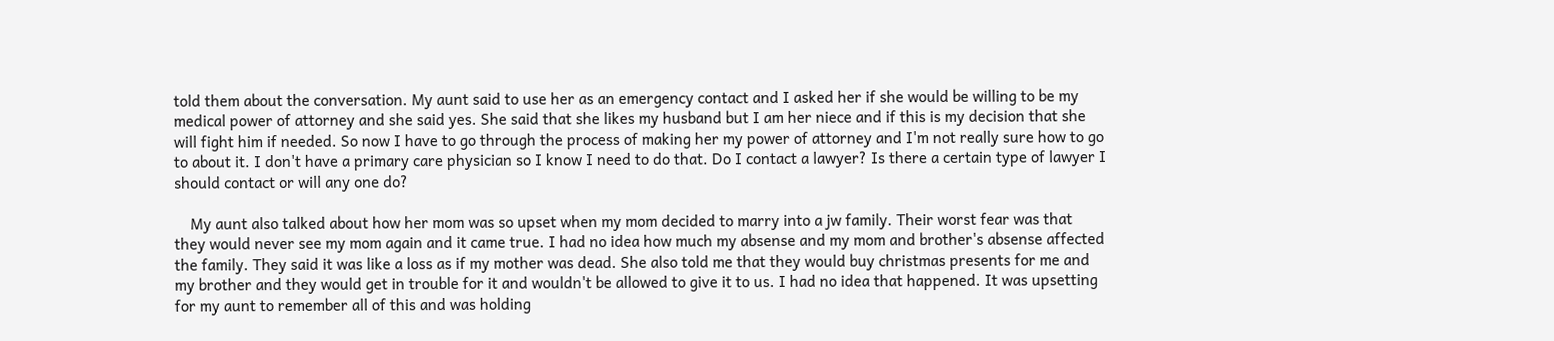told them about the conversation. My aunt said to use her as an emergency contact and I asked her if she would be willing to be my medical power of attorney and she said yes. She said that she likes my husband but I am her niece and if this is my decision that she will fight him if needed. So now I have to go through the process of making her my power of attorney and I'm not really sure how to go to about it. I don't have a primary care physician so I know I need to do that. Do I contact a lawyer? Is there a certain type of lawyer I should contact or will any one do?

    My aunt also talked about how her mom was so upset when my mom decided to marry into a jw family. Their worst fear was that they would never see my mom again and it came true. I had no idea how much my absense and my mom and brother's absense affected the family. They said it was like a loss as if my mother was dead. She also told me that they would buy christmas presents for me and my brother and they would get in trouble for it and wouldn't be allowed to give it to us. I had no idea that happened. It was upsetting for my aunt to remember all of this and was holding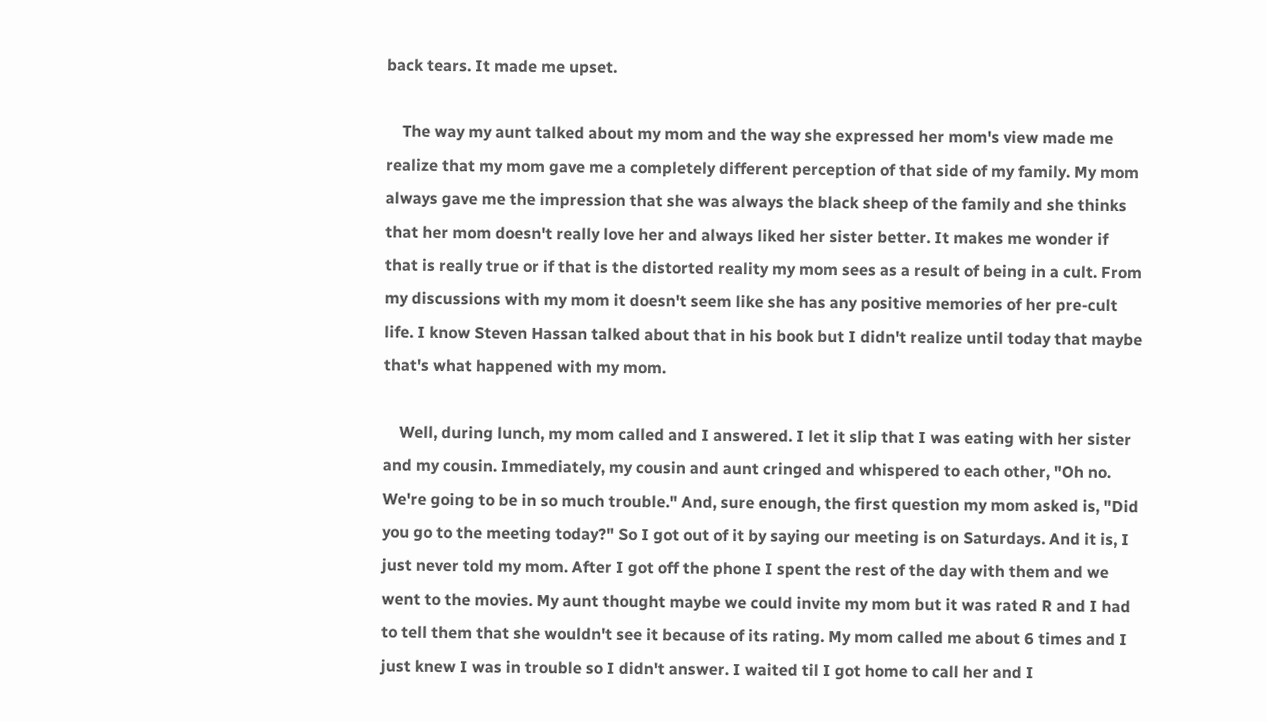back tears. It made me upset.

    The way my aunt talked about my mom and the way she expressed her mom's view made me realize that my mom gave me a completely different perception of that side of my family. My mom always gave me the impression that she was always the black sheep of the family and she thinks that her mom doesn't really love her and always liked her sister better. It makes me wonder if that is really true or if that is the distorted reality my mom sees as a result of being in a cult. From my discussions with my mom it doesn't seem like she has any positive memories of her pre-cult life. I know Steven Hassan talked about that in his book but I didn't realize until today that maybe that's what happened with my mom.

    Well, during lunch, my mom called and I answered. I let it slip that I was eating with her sister and my cousin. Immediately, my cousin and aunt cringed and whispered to each other, "Oh no. We're going to be in so much trouble." And, sure enough, the first question my mom asked is, "Did you go to the meeting today?" So I got out of it by saying our meeting is on Saturdays. And it is, I just never told my mom. After I got off the phone I spent the rest of the day with them and we went to the movies. My aunt thought maybe we could invite my mom but it was rated R and I had to tell them that she wouldn't see it because of its rating. My mom called me about 6 times and I just knew I was in trouble so I didn't answer. I waited til I got home to call her and I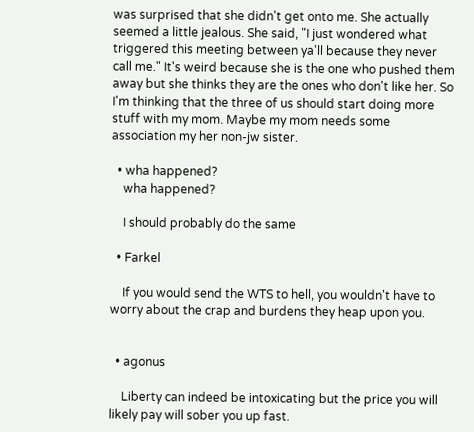was surprised that she didn't get onto me. She actually seemed a little jealous. She said, "I just wondered what triggered this meeting between ya'll because they never call me." It's weird because she is the one who pushed them away but she thinks they are the ones who don't like her. So I'm thinking that the three of us should start doing more stuff with my mom. Maybe my mom needs some association my her non-jw sister.

  • wha happened?
    wha happened?

    I should probably do the same

  • Farkel

    If you would send the WTS to hell, you wouldn't have to worry about the crap and burdens they heap upon you.


  • agonus

    Liberty can indeed be intoxicating but the price you will likely pay will sober you up fast.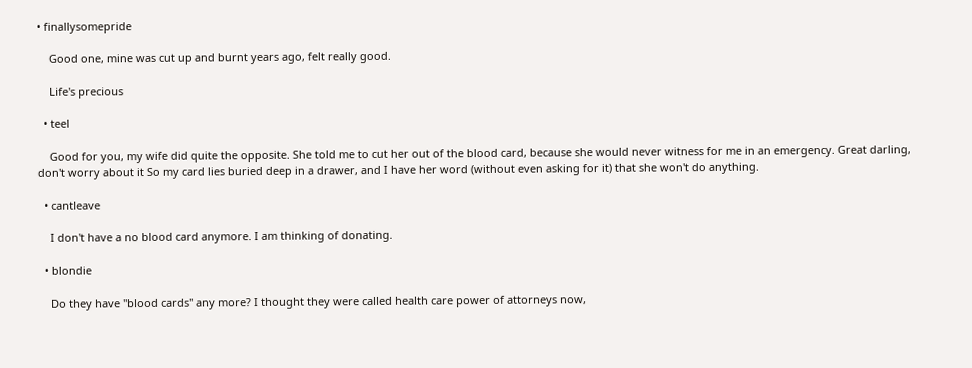• finallysomepride

    Good one, mine was cut up and burnt years ago, felt really good.

    Life's precious

  • teel

    Good for you, my wife did quite the opposite. She told me to cut her out of the blood card, because she would never witness for me in an emergency. Great darling, don't worry about it So my card lies buried deep in a drawer, and I have her word (without even asking for it) that she won't do anything.

  • cantleave

    I don't have a no blood card anymore. I am thinking of donating.

  • blondie

    Do they have "blood cards" any more? I thought they were called health care power of attorneys now,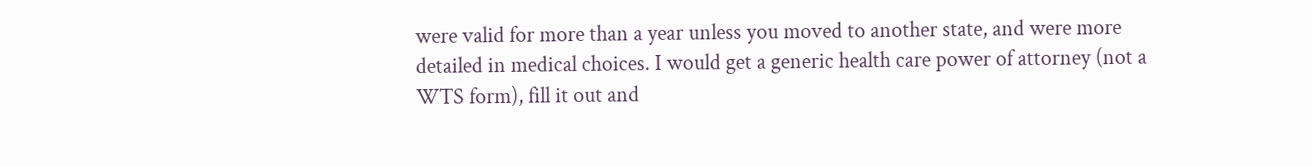were valid for more than a year unless you moved to another state, and were more detailed in medical choices. I would get a generic health care power of attorney (not a WTS form), fill it out and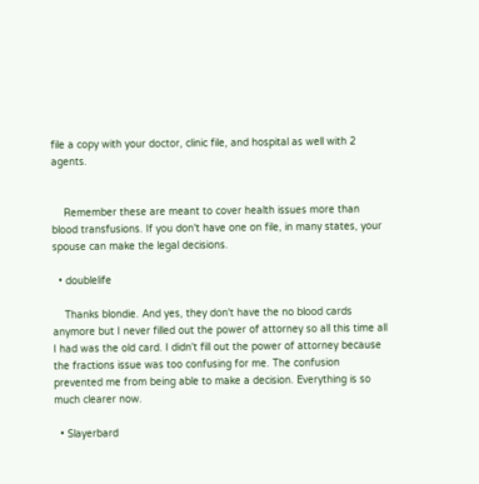file a copy with your doctor, clinic file, and hospital as well with 2 agents.


    Remember these are meant to cover health issues more than blood transfusions. If you don't have one on file, in many states, your spouse can make the legal decisions.

  • doublelife

    Thanks blondie. And yes, they don't have the no blood cards anymore but I never filled out the power of attorney so all this time all I had was the old card. I didn't fill out the power of attorney because the fractions issue was too confusing for me. The confusion prevented me from being able to make a decision. Everything is so much clearer now.

  • Slayerbard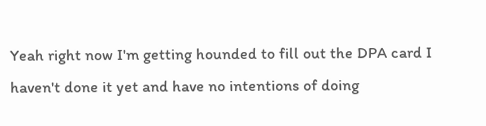Yeah right now I'm getting hounded to fill out the DPA card I haven't done it yet and have no intentions of doing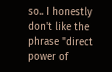so.. I honestly don't like the phrase "direct power of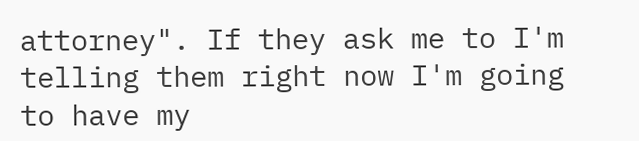attorney". If they ask me to I'm telling them right now I'm going to have my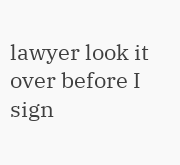lawyer look it over before I sign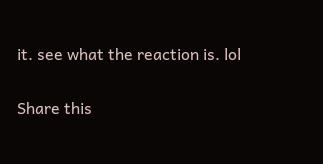it. see what the reaction is. lol

Share this